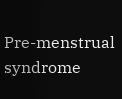Pre-menstrual syndrome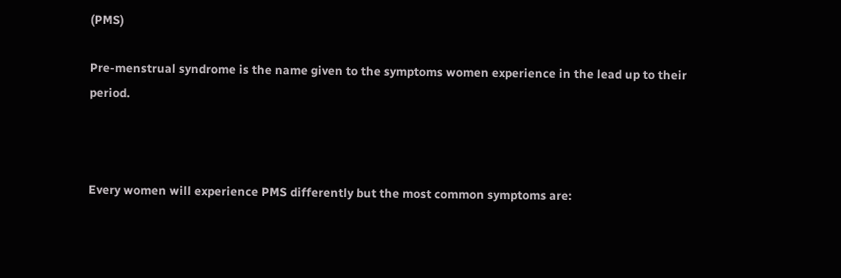(PMS)

Pre-menstrual syndrome is the name given to the symptoms women experience in the lead up to their period.



Every women will experience PMS differently but the most common symptoms are: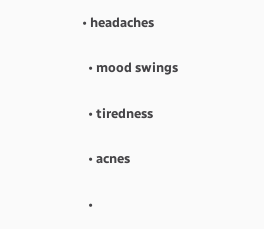• headaches

  • mood swings

  • tiredness

  • acnes

  •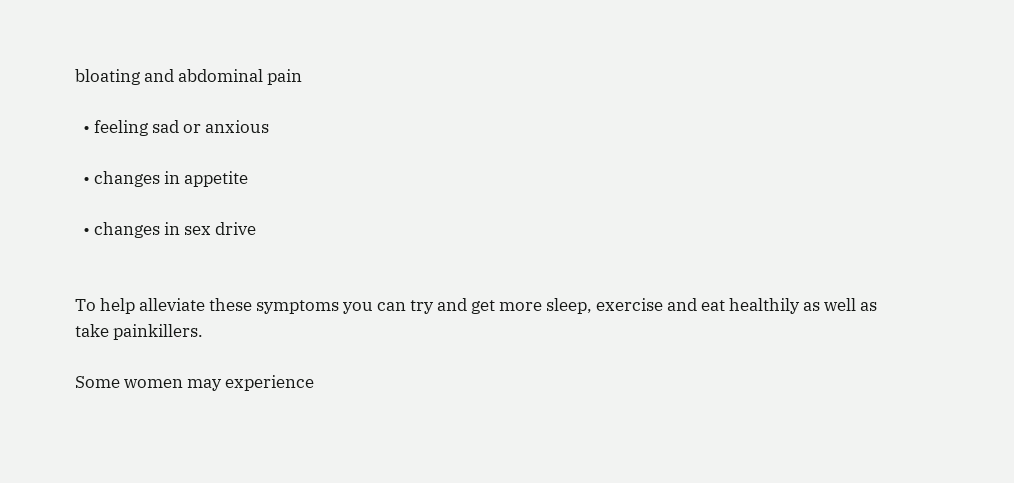bloating and abdominal pain

  • feeling sad or anxious

  • changes in appetite

  • changes in sex drive


To help alleviate these symptoms you can try and get more sleep, exercise and eat healthily as well as take painkillers.

Some women may experience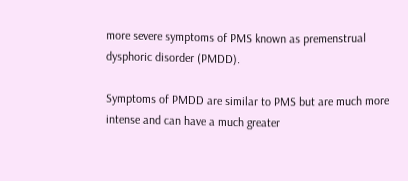more severe symptoms of PMS known as premenstrual dysphoric disorder (PMDD).

Symptoms of PMDD are similar to PMS but are much more intense and can have a much greater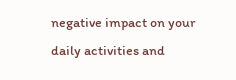negative impact on your daily activities and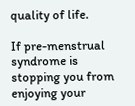quality of life.

If pre-menstrual syndrome is stopping you from enjoying your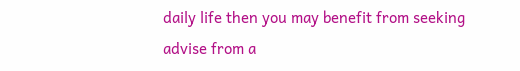daily life then you may benefit from seeking advise from a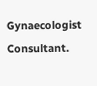Gynaecologist Consultant.